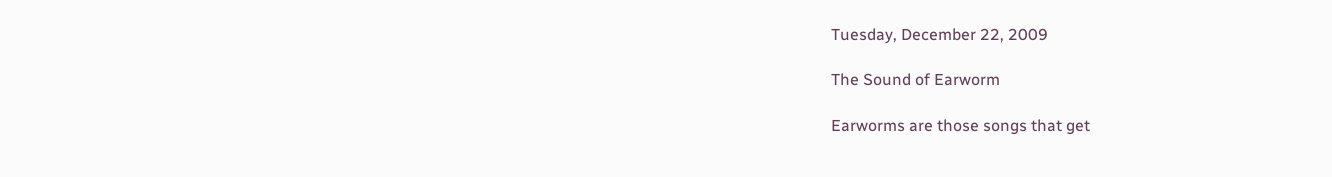Tuesday, December 22, 2009

The Sound of Earworm

Earworms are those songs that get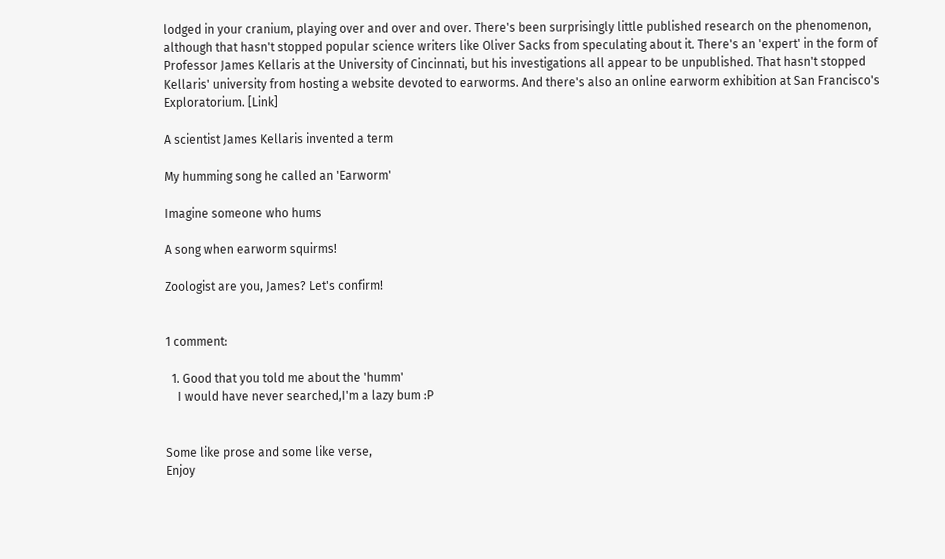lodged in your cranium, playing over and over and over. There's been surprisingly little published research on the phenomenon, although that hasn't stopped popular science writers like Oliver Sacks from speculating about it. There's an 'expert' in the form of Professor James Kellaris at the University of Cincinnati, but his investigations all appear to be unpublished. That hasn't stopped Kellaris' university from hosting a website devoted to earworms. And there's also an online earworm exhibition at San Francisco's Exploratorium. [Link]

A scientist James Kellaris invented a term

My humming song he called an 'Earworm'

Imagine someone who hums

A song when earworm squirms!

Zoologist are you, James? Let's confirm!


1 comment:

  1. Good that you told me about the 'humm'
    I would have never searched,I'm a lazy bum :P


Some like prose and some like verse,
Enjoy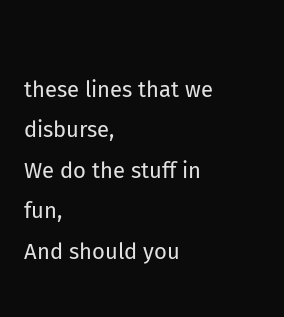these lines that we disburse,
We do the stuff in fun,
And should you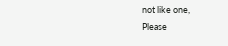not like one,
Please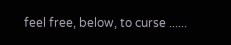feel free, below, to curse ......